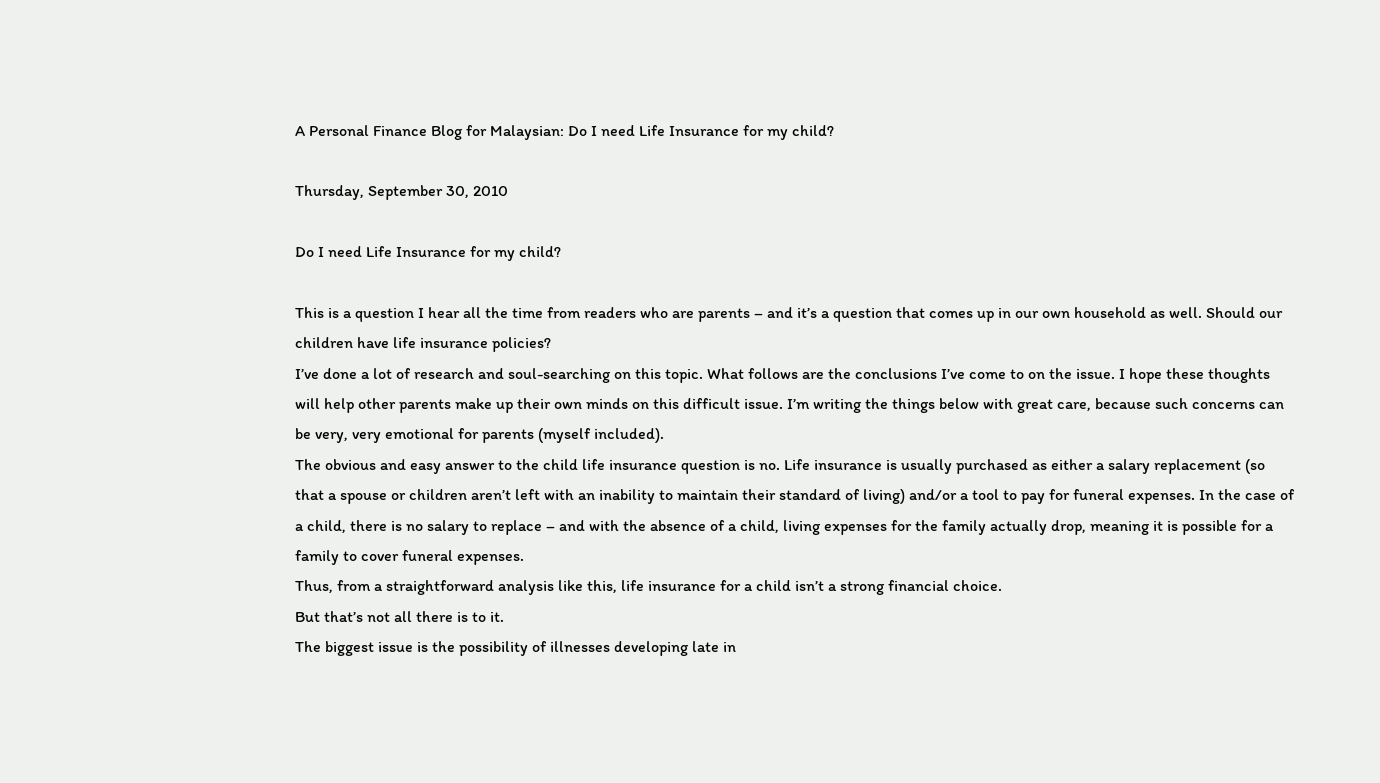A Personal Finance Blog for Malaysian: Do I need Life Insurance for my child?

Thursday, September 30, 2010

Do I need Life Insurance for my child?

This is a question I hear all the time from readers who are parents – and it’s a question that comes up in our own household as well. Should our children have life insurance policies?
I’ve done a lot of research and soul-searching on this topic. What follows are the conclusions I’ve come to on the issue. I hope these thoughts will help other parents make up their own minds on this difficult issue. I’m writing the things below with great care, because such concerns can be very, very emotional for parents (myself included).
The obvious and easy answer to the child life insurance question is no. Life insurance is usually purchased as either a salary replacement (so that a spouse or children aren’t left with an inability to maintain their standard of living) and/or a tool to pay for funeral expenses. In the case of a child, there is no salary to replace – and with the absence of a child, living expenses for the family actually drop, meaning it is possible for a family to cover funeral expenses.
Thus, from a straightforward analysis like this, life insurance for a child isn’t a strong financial choice.
But that’s not all there is to it.
The biggest issue is the possibility of illnesses developing late in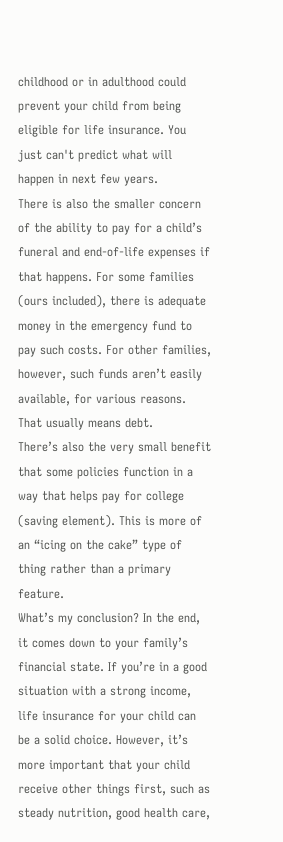childhood or in adulthood could prevent your child from being eligible for life insurance. You just can't predict what will happen in next few years.
There is also the smaller concern of the ability to pay for a child’s funeral and end-of-life expenses if that happens. For some families (ours included), there is adequate money in the emergency fund to pay such costs. For other families, however, such funds aren’t easily available, for various reasons. That usually means debt.
There’s also the very small benefit that some policies function in a way that helps pay for college (saving element). This is more of an “icing on the cake” type of thing rather than a primary feature.
What’s my conclusion? In the end, it comes down to your family’s financial state. If you’re in a good situation with a strong income, life insurance for your child can be a solid choice. However, it’s more important that your child receive other things first, such as steady nutrition, good health care,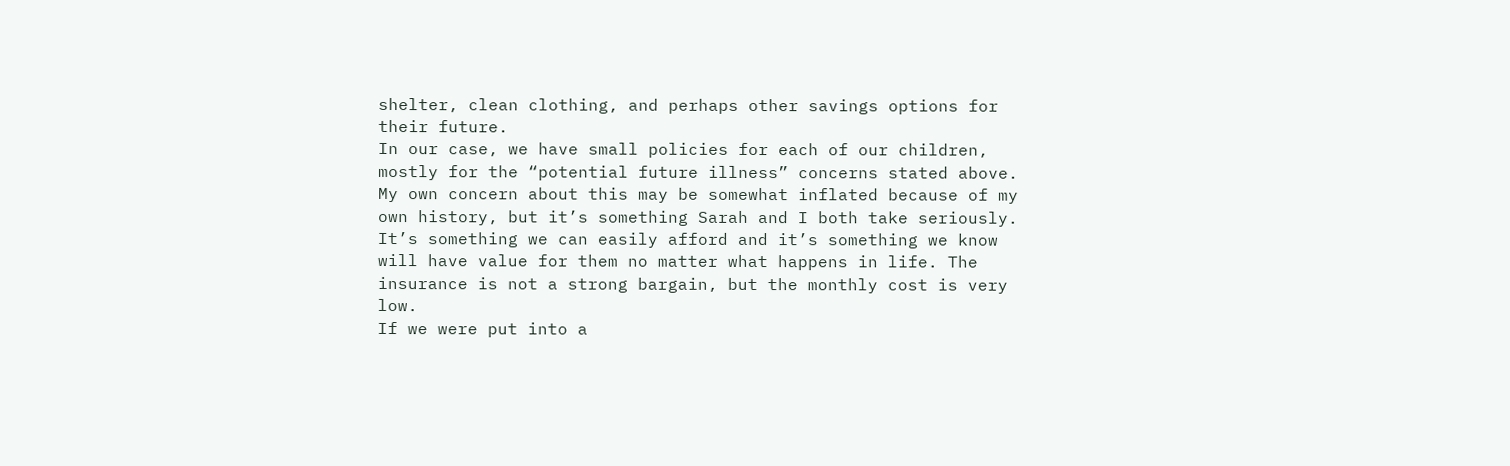shelter, clean clothing, and perhaps other savings options for their future.
In our case, we have small policies for each of our children, mostly for the “potential future illness” concerns stated above. My own concern about this may be somewhat inflated because of my own history, but it’s something Sarah and I both take seriously. It’s something we can easily afford and it’s something we know will have value for them no matter what happens in life. The insurance is not a strong bargain, but the monthly cost is very low.
If we were put into a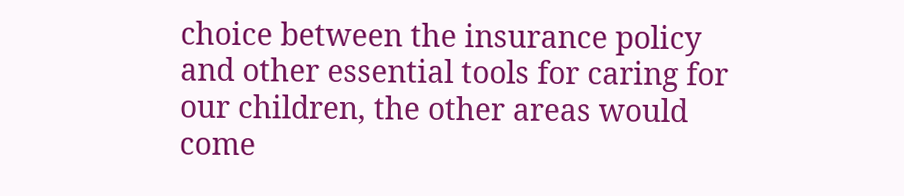choice between the insurance policy and other essential tools for caring for our children, the other areas would come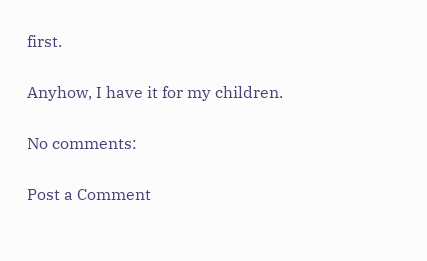first.

Anyhow, I have it for my children.

No comments:

Post a Comment